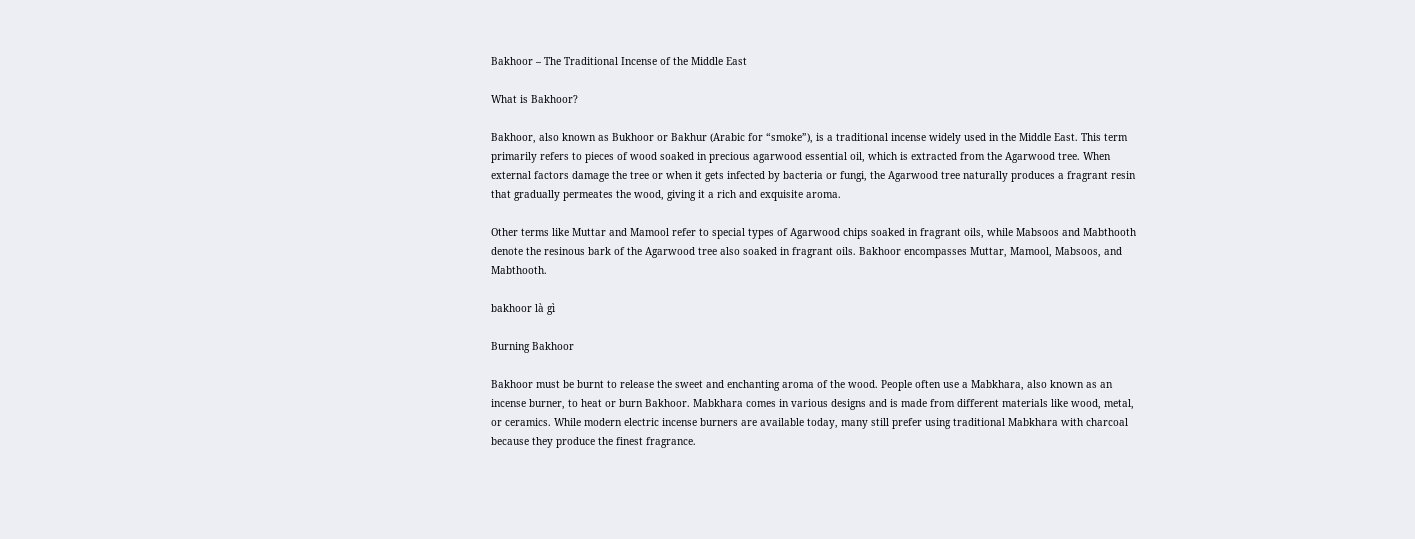Bakhoor – The Traditional Incense of the Middle East

What is Bakhoor?

Bakhoor, also known as Bukhoor or Bakhur (Arabic for “smoke”), is a traditional incense widely used in the Middle East. This term primarily refers to pieces of wood soaked in precious agarwood essential oil, which is extracted from the Agarwood tree. When external factors damage the tree or when it gets infected by bacteria or fungi, the Agarwood tree naturally produces a fragrant resin that gradually permeates the wood, giving it a rich and exquisite aroma.

Other terms like Muttar and Mamool refer to special types of Agarwood chips soaked in fragrant oils, while Mabsoos and Mabthooth denote the resinous bark of the Agarwood tree also soaked in fragrant oils. Bakhoor encompasses Muttar, Mamool, Mabsoos, and Mabthooth.

bakhoor là gì

Burning Bakhoor

Bakhoor must be burnt to release the sweet and enchanting aroma of the wood. People often use a Mabkhara, also known as an incense burner, to heat or burn Bakhoor. Mabkhara comes in various designs and is made from different materials like wood, metal, or ceramics. While modern electric incense burners are available today, many still prefer using traditional Mabkhara with charcoal because they produce the finest fragrance.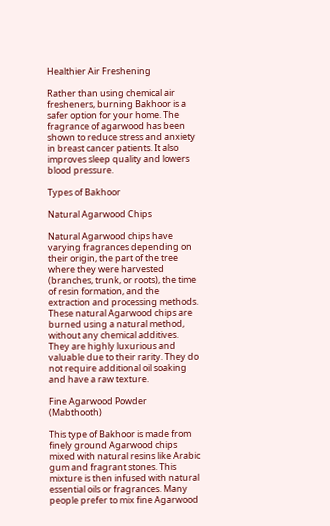Healthier Air Freshening

Rather than using chemical air fresheners, burning Bakhoor is a safer option for your home. The fragrance of agarwood has been shown to reduce stress and anxiety in breast cancer patients. It also improves sleep quality and lowers blood pressure.

Types of Bakhoor

Natural Agarwood Chips

Natural Agarwood chips have varying fragrances depending on their origin, the part of the tree where they were harvested (branches, trunk, or roots), the time of resin formation, and the extraction and processing methods. These natural Agarwood chips are burned using a natural method, without any chemical additives. They are highly luxurious and valuable due to their rarity. They do not require additional oil soaking and have a raw texture.

Fine Agarwood Powder (Mabthooth)

This type of Bakhoor is made from finely ground Agarwood chips mixed with natural resins like Arabic gum and fragrant stones. This mixture is then infused with natural essential oils or fragrances. Many people prefer to mix fine Agarwood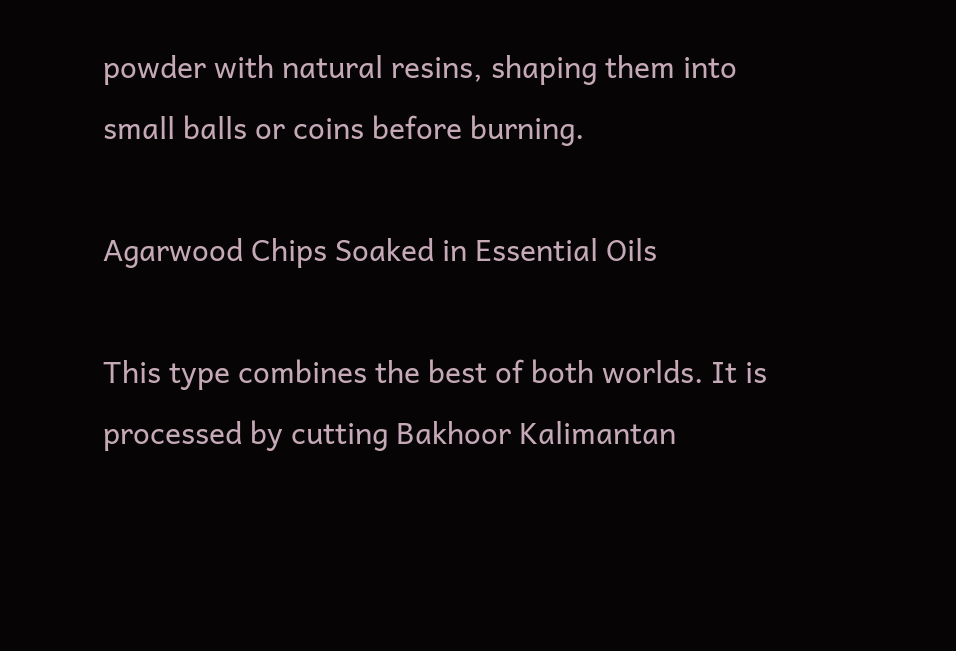powder with natural resins, shaping them into small balls or coins before burning.

Agarwood Chips Soaked in Essential Oils

This type combines the best of both worlds. It is processed by cutting Bakhoor Kalimantan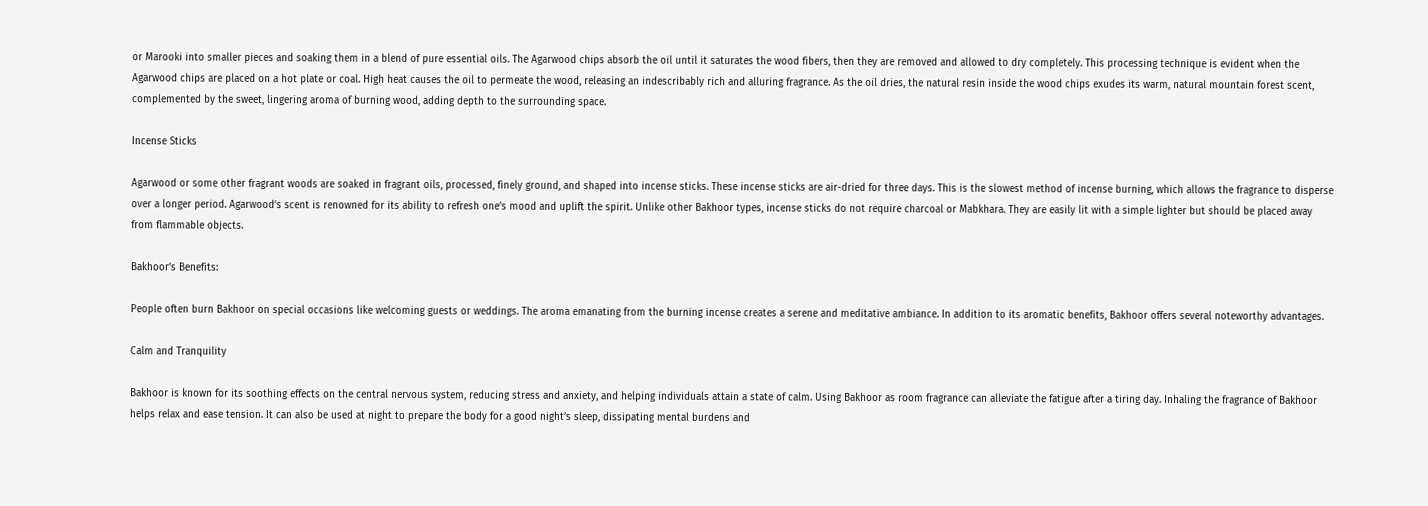or Marooki into smaller pieces and soaking them in a blend of pure essential oils. The Agarwood chips absorb the oil until it saturates the wood fibers, then they are removed and allowed to dry completely. This processing technique is evident when the Agarwood chips are placed on a hot plate or coal. High heat causes the oil to permeate the wood, releasing an indescribably rich and alluring fragrance. As the oil dries, the natural resin inside the wood chips exudes its warm, natural mountain forest scent, complemented by the sweet, lingering aroma of burning wood, adding depth to the surrounding space.

Incense Sticks

Agarwood or some other fragrant woods are soaked in fragrant oils, processed, finely ground, and shaped into incense sticks. These incense sticks are air-dried for three days. This is the slowest method of incense burning, which allows the fragrance to disperse over a longer period. Agarwood’s scent is renowned for its ability to refresh one’s mood and uplift the spirit. Unlike other Bakhoor types, incense sticks do not require charcoal or Mabkhara. They are easily lit with a simple lighter but should be placed away from flammable objects.

Bakhoor’s Benefits:

People often burn Bakhoor on special occasions like welcoming guests or weddings. The aroma emanating from the burning incense creates a serene and meditative ambiance. In addition to its aromatic benefits, Bakhoor offers several noteworthy advantages.

Calm and Tranquility

Bakhoor is known for its soothing effects on the central nervous system, reducing stress and anxiety, and helping individuals attain a state of calm. Using Bakhoor as room fragrance can alleviate the fatigue after a tiring day. Inhaling the fragrance of Bakhoor helps relax and ease tension. It can also be used at night to prepare the body for a good night’s sleep, dissipating mental burdens and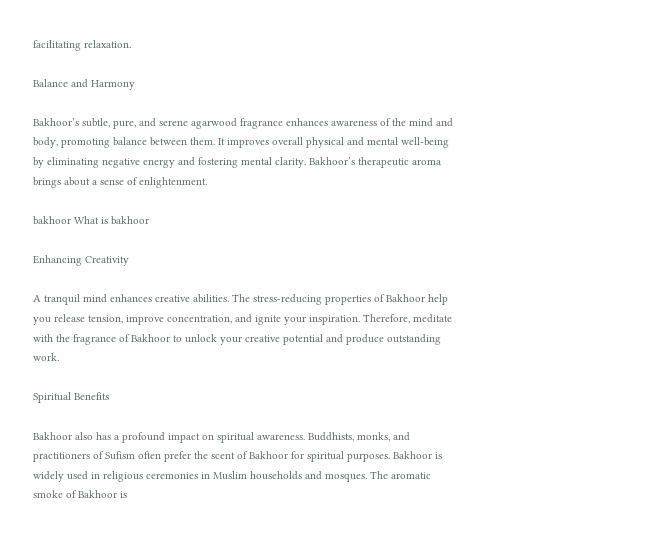facilitating relaxation.

Balance and Harmony

Bakhoor’s subtle, pure, and serene agarwood fragrance enhances awareness of the mind and body, promoting balance between them. It improves overall physical and mental well-being by eliminating negative energy and fostering mental clarity. Bakhoor’s therapeutic aroma brings about a sense of enlightenment.

bakhoor What is bakhoor

Enhancing Creativity

A tranquil mind enhances creative abilities. The stress-reducing properties of Bakhoor help you release tension, improve concentration, and ignite your inspiration. Therefore, meditate with the fragrance of Bakhoor to unlock your creative potential and produce outstanding work.

Spiritual Benefits

Bakhoor also has a profound impact on spiritual awareness. Buddhists, monks, and practitioners of Sufism often prefer the scent of Bakhoor for spiritual purposes. Bakhoor is widely used in religious ceremonies in Muslim households and mosques. The aromatic smoke of Bakhoor is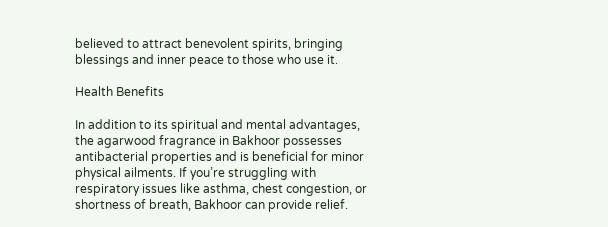believed to attract benevolent spirits, bringing blessings and inner peace to those who use it.

Health Benefits

In addition to its spiritual and mental advantages, the agarwood fragrance in Bakhoor possesses antibacterial properties and is beneficial for minor physical ailments. If you’re struggling with respiratory issues like asthma, chest congestion, or shortness of breath, Bakhoor can provide relief.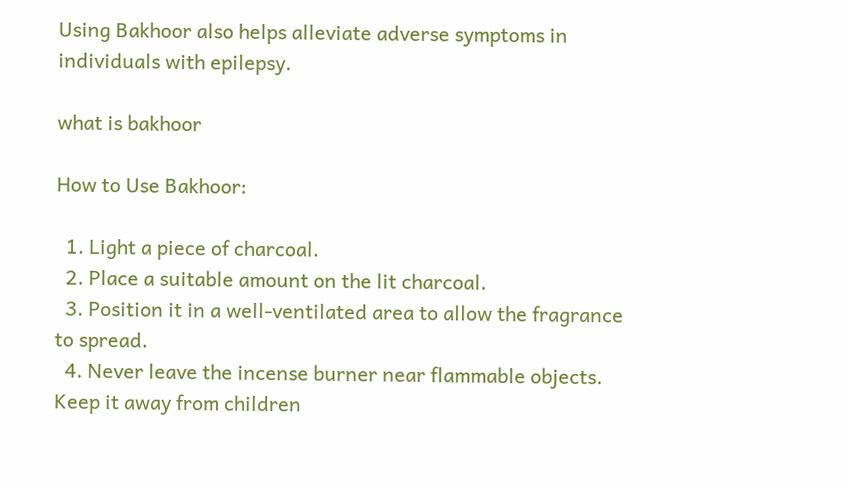Using Bakhoor also helps alleviate adverse symptoms in individuals with epilepsy.

what is bakhoor

How to Use Bakhoor:

  1. Light a piece of charcoal.
  2. Place a suitable amount on the lit charcoal.
  3. Position it in a well-ventilated area to allow the fragrance to spread.
  4. Never leave the incense burner near flammable objects. Keep it away from children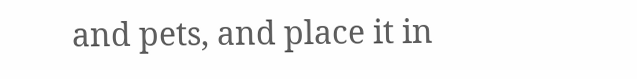and pets, and place it in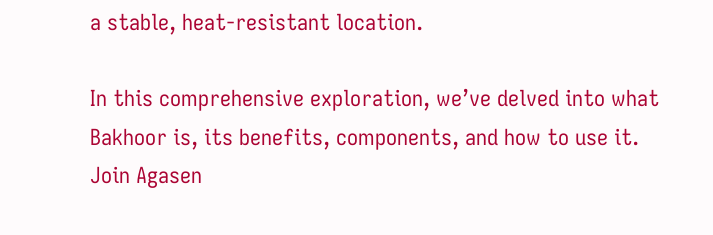a stable, heat-resistant location.

In this comprehensive exploration, we’ve delved into what Bakhoor is, its benefits, components, and how to use it. Join Agasen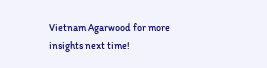Vietnam Agarwood for more insights next time!